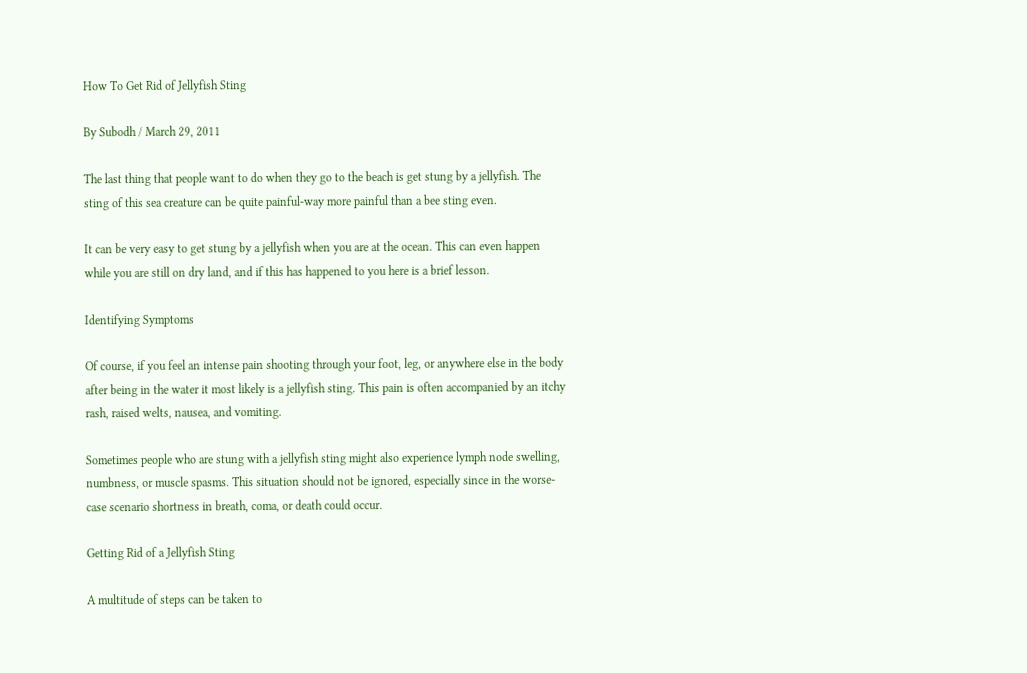How To Get Rid of Jellyfish Sting

By Subodh / March 29, 2011

The last thing that people want to do when they go to the beach is get stung by a jellyfish. The sting of this sea creature can be quite painful-way more painful than a bee sting even.

It can be very easy to get stung by a jellyfish when you are at the ocean. This can even happen while you are still on dry land, and if this has happened to you here is a brief lesson.

Identifying Symptoms

Of course, if you feel an intense pain shooting through your foot, leg, or anywhere else in the body after being in the water it most likely is a jellyfish sting. This pain is often accompanied by an itchy rash, raised welts, nausea, and vomiting.

Sometimes people who are stung with a jellyfish sting might also experience lymph node swelling, numbness, or muscle spasms. This situation should not be ignored, especially since in the worse-case scenario shortness in breath, coma, or death could occur.

Getting Rid of a Jellyfish Sting

A multitude of steps can be taken to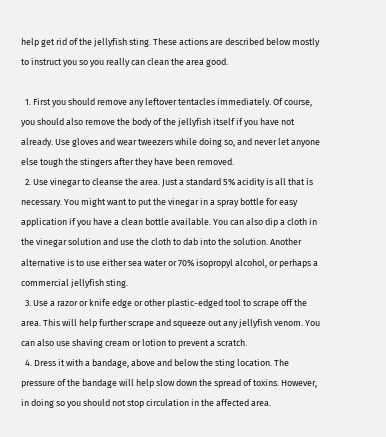help get rid of the jellyfish sting. These actions are described below mostly to instruct you so you really can clean the area good.

  1. First you should remove any leftover tentacles immediately. Of course, you should also remove the body of the jellyfish itself if you have not already. Use gloves and wear tweezers while doing so, and never let anyone else tough the stingers after they have been removed.
  2. Use vinegar to cleanse the area. Just a standard 5% acidity is all that is necessary. You might want to put the vinegar in a spray bottle for easy application if you have a clean bottle available. You can also dip a cloth in the vinegar solution and use the cloth to dab into the solution. Another alternative is to use either sea water or 70% isopropyl alcohol, or perhaps a commercial jellyfish sting.
  3. Use a razor or knife edge or other plastic-edged tool to scrape off the area. This will help further scrape and squeeze out any jellyfish venom. You can also use shaving cream or lotion to prevent a scratch.
  4. Dress it with a bandage, above and below the sting location. The pressure of the bandage will help slow down the spread of toxins. However, in doing so you should not stop circulation in the affected area.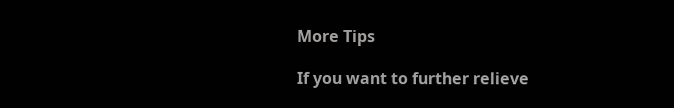More Tips

If you want to further relieve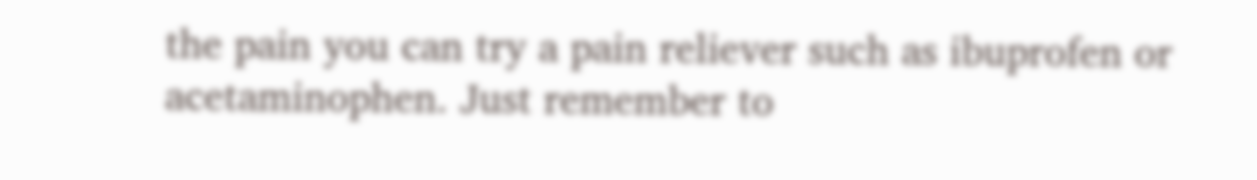the pain you can try a pain reliever such as ibuprofen or acetaminophen. Just remember to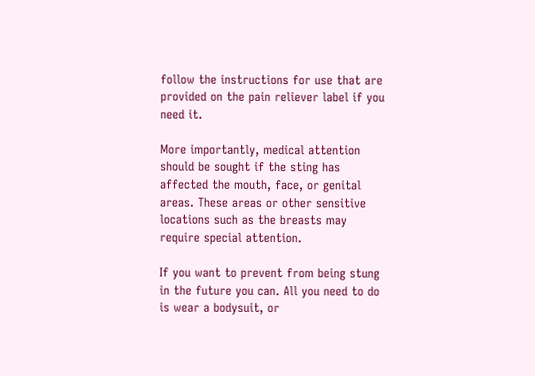follow the instructions for use that are provided on the pain reliever label if you need it.

More importantly, medical attention should be sought if the sting has affected the mouth, face, or genital areas. These areas or other sensitive locations such as the breasts may require special attention.

If you want to prevent from being stung in the future you can. All you need to do is wear a bodysuit, or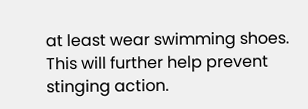at least wear swimming shoes. This will further help prevent stinging action.